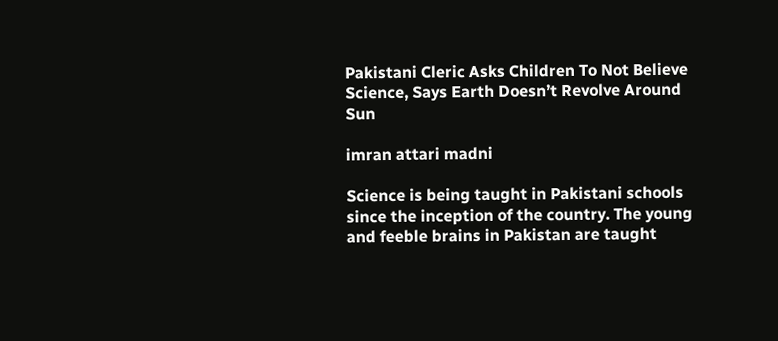Pakistani Cleric Asks Children To Not Believe Science, Says Earth Doesn’t Revolve Around Sun

imran attari madni

Science is being taught in Pakistani schools since the inception of the country. The young and feeble brains in Pakistan are taught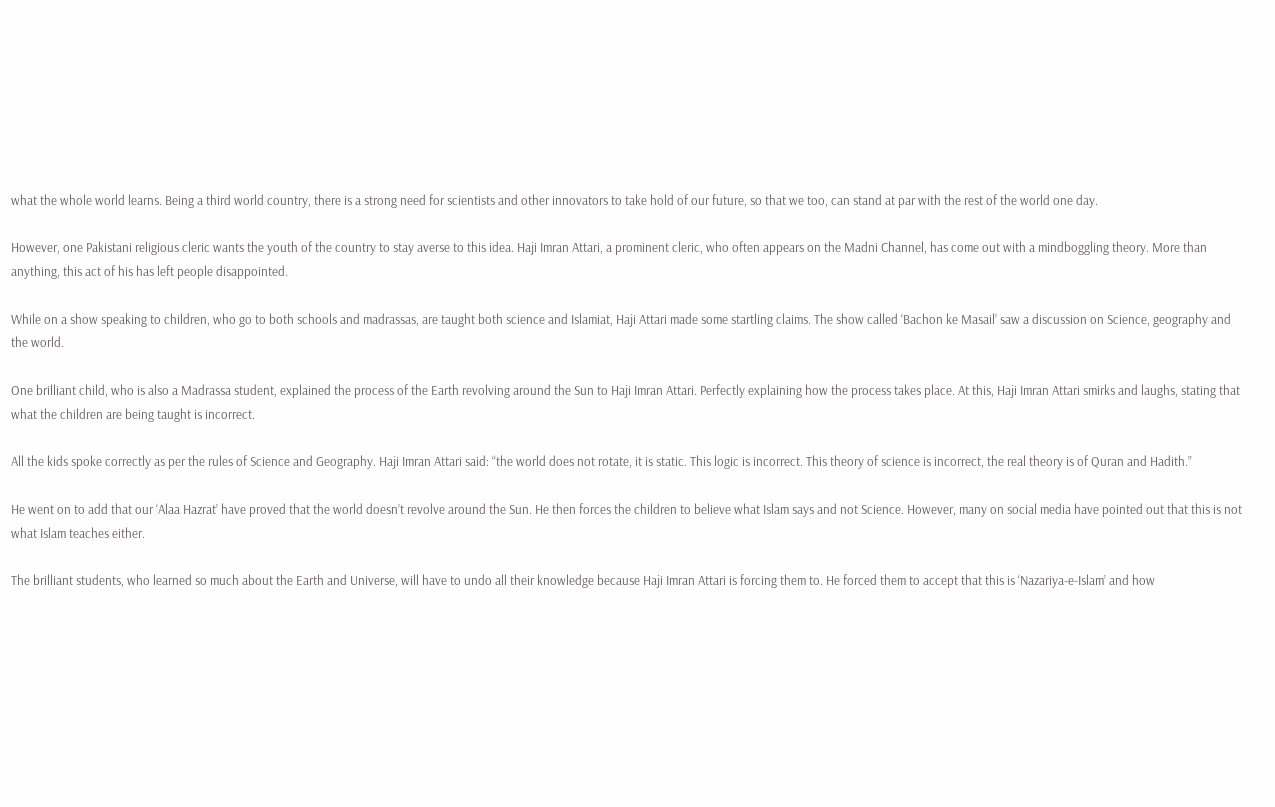what the whole world learns. Being a third world country, there is a strong need for scientists and other innovators to take hold of our future, so that we too, can stand at par with the rest of the world one day.

However, one Pakistani religious cleric wants the youth of the country to stay averse to this idea. Haji Imran Attari, a prominent cleric, who often appears on the Madni Channel, has come out with a mindboggling theory. More than anything, this act of his has left people disappointed.

While on a show speaking to children, who go to both schools and madrassas, are taught both science and Islamiat, Haji Attari made some startling claims. The show called ‘Bachon ke Masail’ saw a discussion on Science, geography and the world.

One brilliant child, who is also a Madrassa student, explained the process of the Earth revolving around the Sun to Haji Imran Attari. Perfectly explaining how the process takes place. At this, Haji Imran Attari smirks and laughs, stating that what the children are being taught is incorrect.

All the kids spoke correctly as per the rules of Science and Geography. Haji Imran Attari said: “the world does not rotate, it is static. This logic is incorrect. This theory of science is incorrect, the real theory is of Quran and Hadith.”

He went on to add that our ‘Alaa Hazrat’ have proved that the world doesn’t revolve around the Sun. He then forces the children to believe what Islam says and not Science. However, many on social media have pointed out that this is not what Islam teaches either.

The brilliant students, who learned so much about the Earth and Universe, will have to undo all their knowledge because Haji Imran Attari is forcing them to. He forced them to accept that this is ‘Nazariya-e-Islam’ and how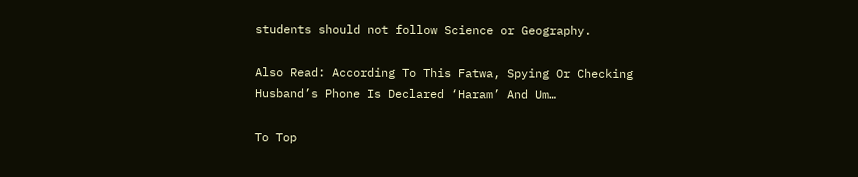students should not follow Science or Geography.

Also Read: According To This Fatwa, Spying Or Checking Husband’s Phone Is Declared ‘Haram’ And Um…

To Top